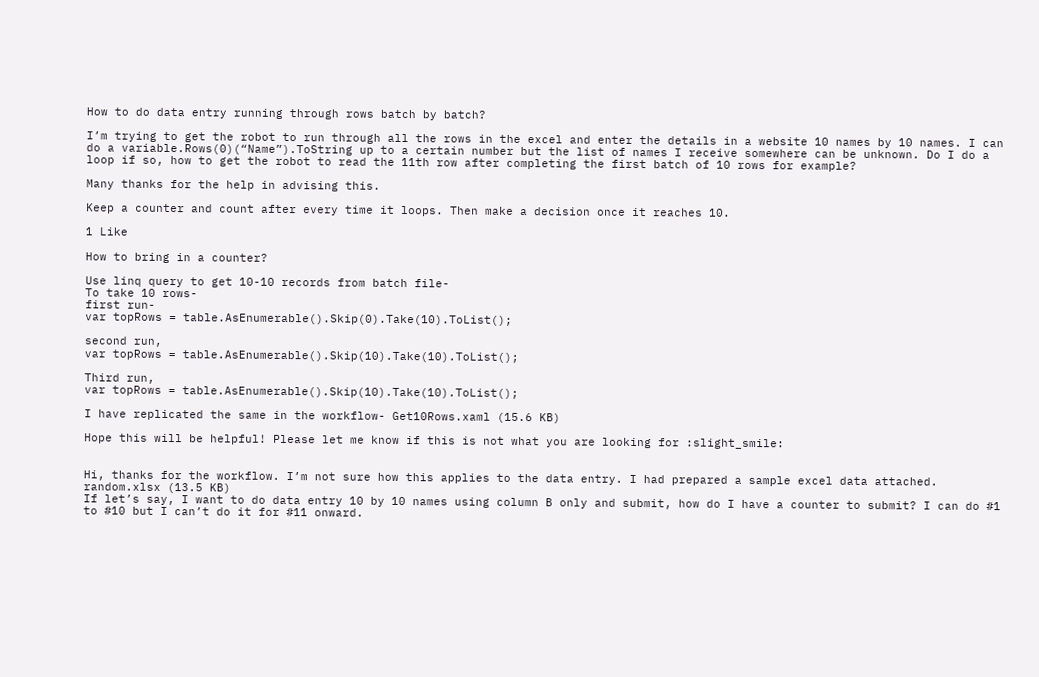How to do data entry running through rows batch by batch?

I’m trying to get the robot to run through all the rows in the excel and enter the details in a website 10 names by 10 names. I can do a variable.Rows(0)(“Name”).ToString up to a certain number but the list of names I receive somewhere can be unknown. Do I do a loop if so, how to get the robot to read the 11th row after completing the first batch of 10 rows for example?

Many thanks for the help in advising this.

Keep a counter and count after every time it loops. Then make a decision once it reaches 10.

1 Like

How to bring in a counter?

Use linq query to get 10-10 records from batch file-
To take 10 rows-
first run-
var topRows = table.AsEnumerable().Skip(0).Take(10).ToList();

second run,
var topRows = table.AsEnumerable().Skip(10).Take(10).ToList();

Third run,
var topRows = table.AsEnumerable().Skip(10).Take(10).ToList();

I have replicated the same in the workflow- Get10Rows.xaml (15.6 KB)

Hope this will be helpful! Please let me know if this is not what you are looking for :slight_smile:


Hi, thanks for the workflow. I’m not sure how this applies to the data entry. I had prepared a sample excel data attached. random.xlsx (13.5 KB)
If let’s say, I want to do data entry 10 by 10 names using column B only and submit, how do I have a counter to submit? I can do #1 to #10 but I can’t do it for #11 onward.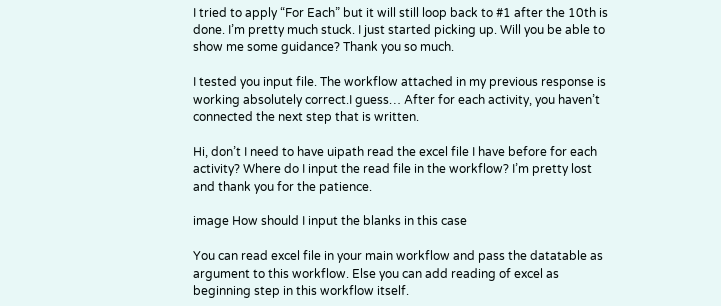I tried to apply “For Each” but it will still loop back to #1 after the 10th is done. I’m pretty much stuck. I just started picking up. Will you be able to show me some guidance? Thank you so much.

I tested you input file. The workflow attached in my previous response is working absolutely correct.I guess… After for each activity, you haven’t connected the next step that is written.

Hi, don’t I need to have uipath read the excel file I have before for each activity? Where do I input the read file in the workflow? I’m pretty lost and thank you for the patience.

image How should I input the blanks in this case

You can read excel file in your main workflow and pass the datatable as argument to this workflow. Else you can add reading of excel as beginning step in this workflow itself.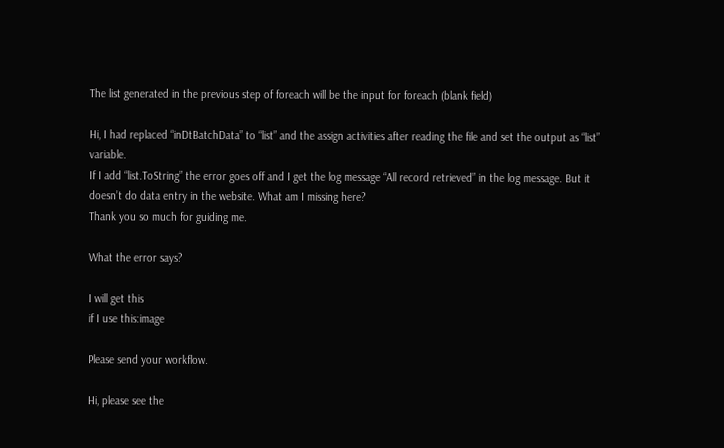The list generated in the previous step of foreach will be the input for foreach (blank field)

Hi, I had replaced “inDtBatchData” to “list” and the assign activities after reading the file and set the output as “list” variable.
If I add “list.ToString” the error goes off and I get the log message “All record retrieved” in the log message. But it doesn’t do data entry in the website. What am I missing here?
Thank you so much for guiding me.

What the error says?

I will get this
if I use this:image

Please send your workflow.

Hi, please see the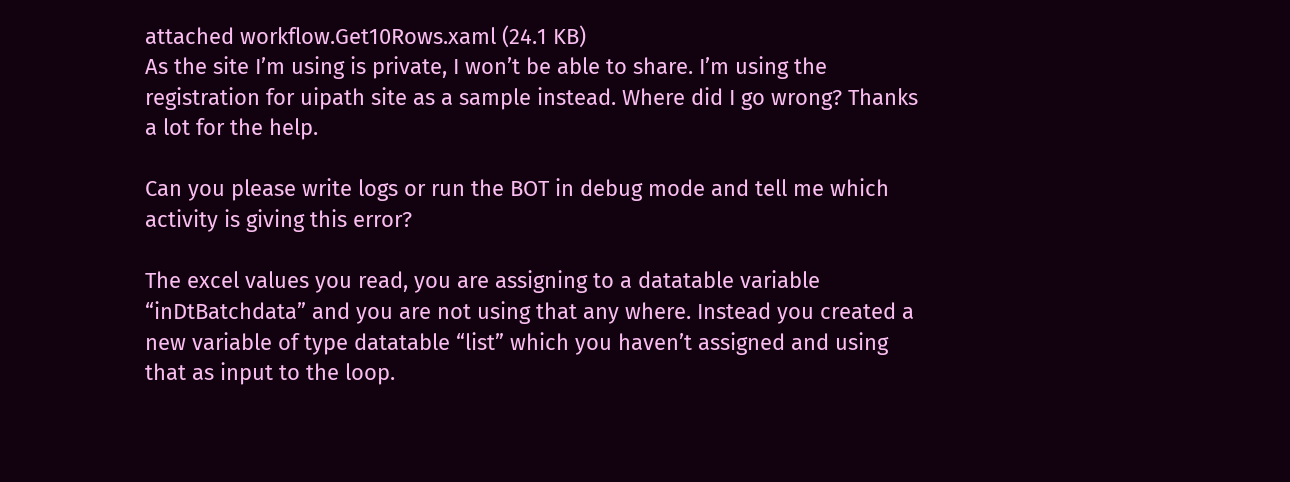attached workflow.Get10Rows.xaml (24.1 KB)
As the site I’m using is private, I won’t be able to share. I’m using the registration for uipath site as a sample instead. Where did I go wrong? Thanks a lot for the help.

Can you please write logs or run the BOT in debug mode and tell me which activity is giving this error?

The excel values you read, you are assigning to a datatable variable “inDtBatchdata” and you are not using that any where. Instead you created a new variable of type datatable “list” which you haven’t assigned and using that as input to the loop.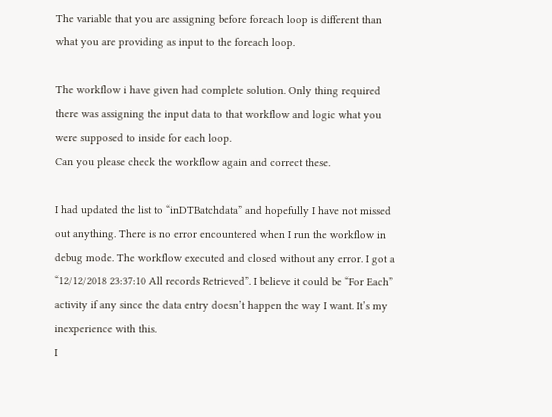The variable that you are assigning before foreach loop is different than what you are providing as input to the foreach loop.

The workflow i have given had complete solution. Only thing required there was assigning the input data to that workflow and logic what you were supposed to inside for each loop.
Can you please check the workflow again and correct these.

I had updated the list to “inDTBatchdata” and hopefully I have not missed out anything. There is no error encountered when I run the workflow in debug mode. The workflow executed and closed without any error. I got a “12/12/2018 23:37:10 All records Retrieved”. I believe it could be “For Each” activity if any since the data entry doesn’t happen the way I want. It’s my inexperience with this.
I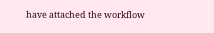have attached the workflow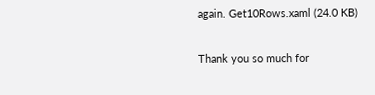again. Get10Rows.xaml (24.0 KB)

Thank you so much for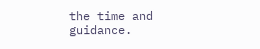the time and guidance.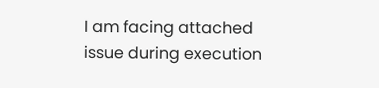I am facing attached issue during execution